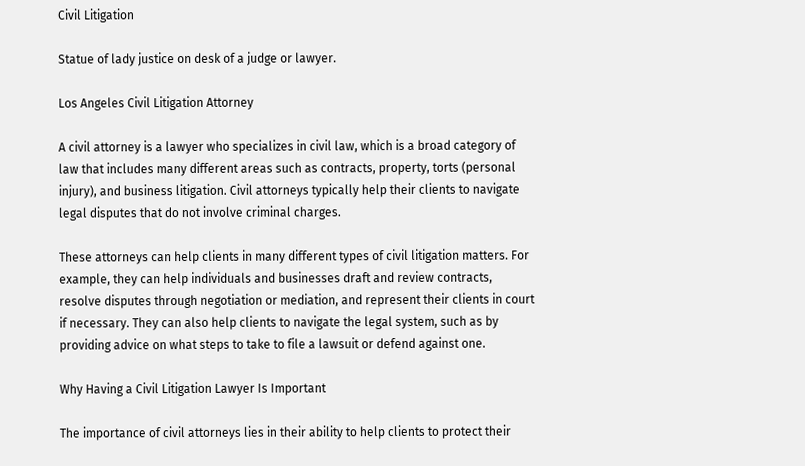Civil Litigation

Statue of lady justice on desk of a judge or lawyer.

Los Angeles Civil Litigation Attorney

A civil attorney is a lawyer who specializes in civil law, which is a broad category of law that includes many different areas such as contracts, property, torts (personal injury), and business litigation. Civil attorneys typically help their clients to navigate legal disputes that do not involve criminal charges.

These attorneys can help clients in many different types of civil litigation matters. For example, they can help individuals and businesses draft and review contracts, resolve disputes through negotiation or mediation, and represent their clients in court if necessary. They can also help clients to navigate the legal system, such as by providing advice on what steps to take to file a lawsuit or defend against one.

Why Having a Civil Litigation Lawyer Is Important

The importance of civil attorneys lies in their ability to help clients to protect their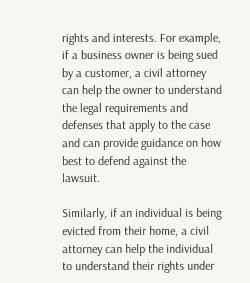rights and interests. For example, if a business owner is being sued by a customer, a civil attorney can help the owner to understand the legal requirements and defenses that apply to the case and can provide guidance on how best to defend against the lawsuit.

Similarly, if an individual is being evicted from their home, a civil attorney can help the individual to understand their rights under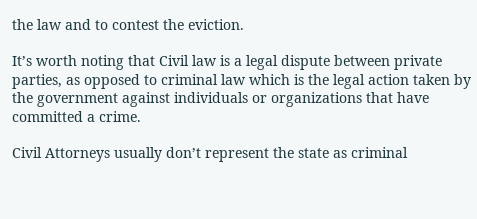the law and to contest the eviction.

It’s worth noting that Civil law is a legal dispute between private parties, as opposed to criminal law which is the legal action taken by the government against individuals or organizations that have committed a crime.

Civil Attorneys usually don’t represent the state as criminal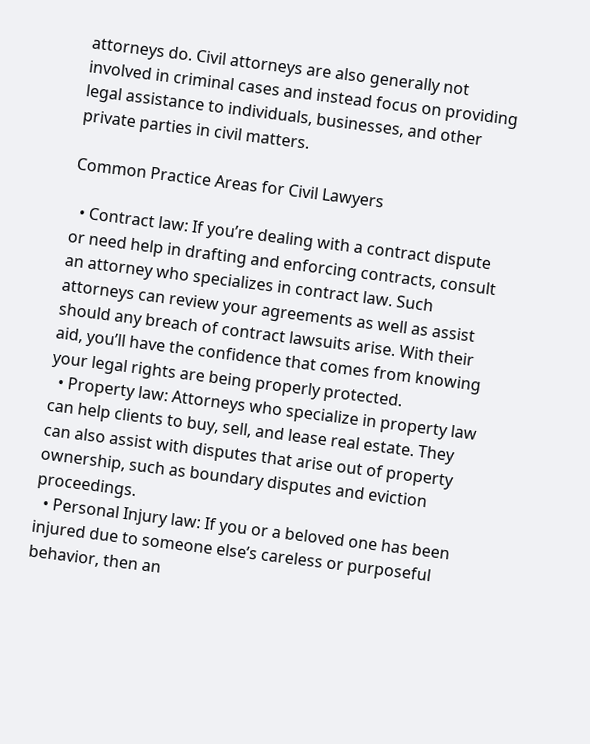attorneys do. Civil attorneys are also generally not involved in criminal cases and instead focus on providing legal assistance to individuals, businesses, and other private parties in civil matters.

Common Practice Areas for Civil Lawyers

  • Contract law: If you’re dealing with a contract dispute or need help in drafting and enforcing contracts, consult an attorney who specializes in contract law. Such attorneys can review your agreements as well as assist should any breach of contract lawsuits arise. With their aid, you’ll have the confidence that comes from knowing your legal rights are being properly protected.
  • Property law: Attorneys who specialize in property law can help clients to buy, sell, and lease real estate. They can also assist with disputes that arise out of property ownership, such as boundary disputes and eviction proceedings.
  • Personal Injury law: If you or a beloved one has been injured due to someone else’s careless or purposeful behavior, then an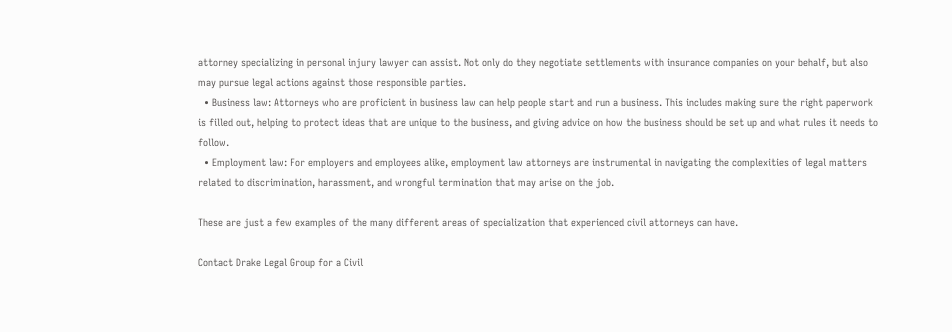attorney specializing in personal injury lawyer can assist. Not only do they negotiate settlements with insurance companies on your behalf, but also may pursue legal actions against those responsible parties.
  • Business law: Attorneys who are proficient in business law can help people start and run a business. This includes making sure the right paperwork is filled out, helping to protect ideas that are unique to the business, and giving advice on how the business should be set up and what rules it needs to follow.
  • Employment law: For employers and employees alike, employment law attorneys are instrumental in navigating the complexities of legal matters related to discrimination, harassment, and wrongful termination that may arise on the job.

These are just a few examples of the many different areas of specialization that experienced civil attorneys can have.

Contact Drake Legal Group for a Civil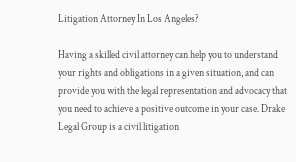Litigation Attorney In Los Angeles?

Having a skilled civil attorney can help you to understand your rights and obligations in a given situation, and can provide you with the legal representation and advocacy that you need to achieve a positive outcome in your case. Drake Legal Group is a civil litigation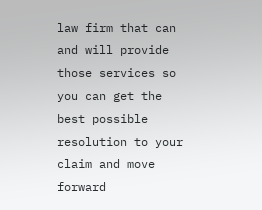law firm that can and will provide those services so you can get the best possible resolution to your claim and move forward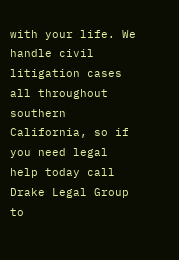with your life. We handle civil litigation cases all throughout southern California, so if you need legal help today call Drake Legal Group to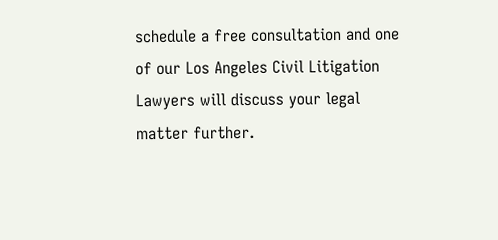schedule a free consultation and one of our Los Angeles Civil Litigation Lawyers will discuss your legal matter further.